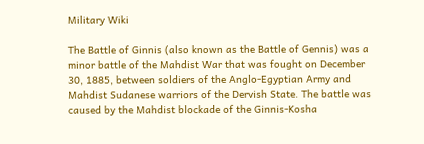Military Wiki

The Battle of Ginnis (also known as the Battle of Gennis) was a minor battle of the Mahdist War that was fought on December 30, 1885, between soldiers of the Anglo-Egyptian Army and Mahdist Sudanese warriors of the Dervish State. The battle was caused by the Mahdist blockade of the Ginnis-Kosha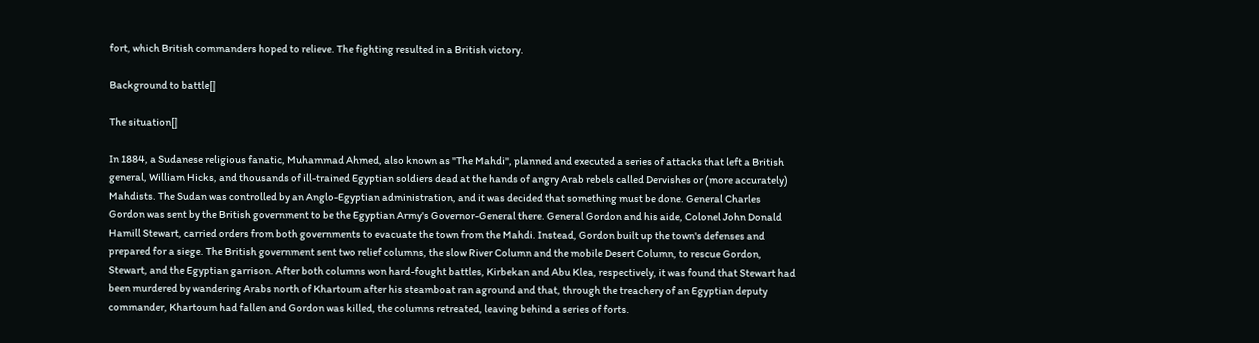fort, which British commanders hoped to relieve. The fighting resulted in a British victory.

Background to battle[]

The situation[]

In 1884, a Sudanese religious fanatic, Muhammad Ahmed, also known as "The Mahdi", planned and executed a series of attacks that left a British general, William Hicks, and thousands of ill-trained Egyptian soldiers dead at the hands of angry Arab rebels called Dervishes or (more accurately) Mahdists. The Sudan was controlled by an Anglo-Egyptian administration, and it was decided that something must be done. General Charles Gordon was sent by the British government to be the Egyptian Army's Governor-General there. General Gordon and his aide, Colonel John Donald Hamill Stewart, carried orders from both governments to evacuate the town from the Mahdi. Instead, Gordon built up the town's defenses and prepared for a siege. The British government sent two relief columns, the slow River Column and the mobile Desert Column, to rescue Gordon, Stewart, and the Egyptian garrison. After both columns won hard-fought battles, Kirbekan and Abu Klea, respectively, it was found that Stewart had been murdered by wandering Arabs north of Khartoum after his steamboat ran aground and that, through the treachery of an Egyptian deputy commander, Khartoum had fallen and Gordon was killed, the columns retreated, leaving behind a series of forts.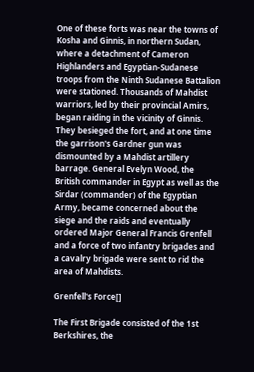One of these forts was near the towns of Kosha and Ginnis, in northern Sudan, where a detachment of Cameron Highlanders and Egyptian-Sudanese troops from the Ninth Sudanese Battalion were stationed. Thousands of Mahdist warriors, led by their provincial Amirs, began raiding in the vicinity of Ginnis. They besieged the fort, and at one time the garrison's Gardner gun was dismounted by a Mahdist artillery barrage. General Evelyn Wood, the British commander in Egypt as well as the Sirdar (commander) of the Egyptian Army, became concerned about the siege and the raids and eventually ordered Major General Francis Grenfell and a force of two infantry brigades and a cavalry brigade were sent to rid the area of Mahdists.

Grenfell's Force[]

The First Brigade consisted of the 1st Berkshires, the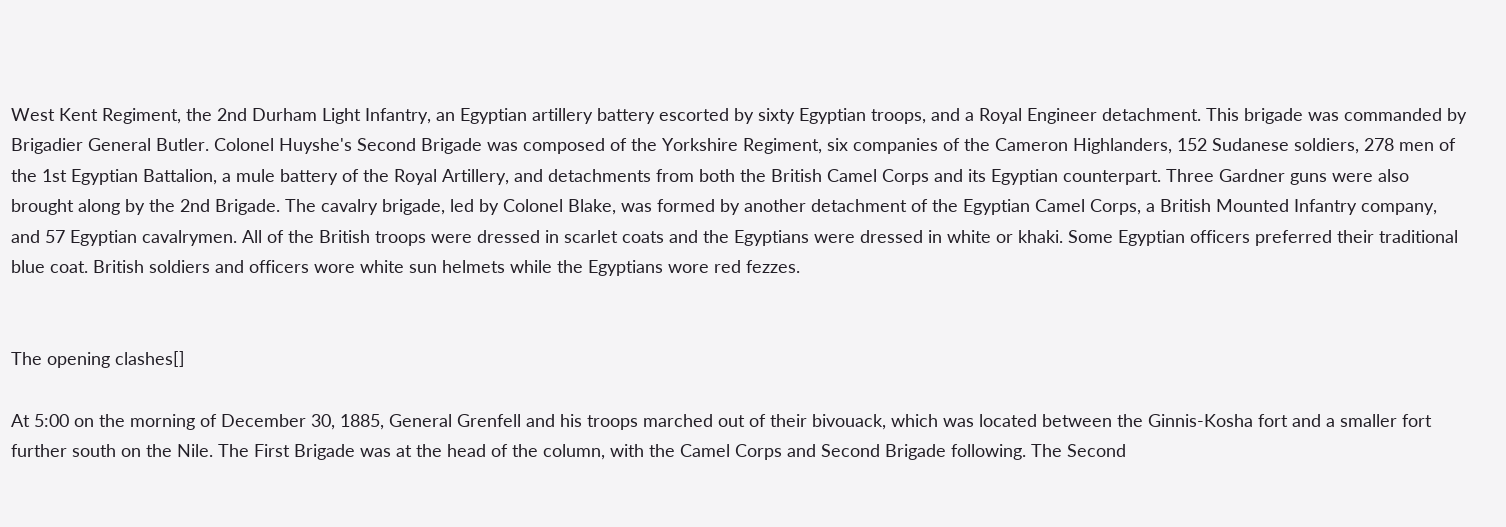West Kent Regiment, the 2nd Durham Light Infantry, an Egyptian artillery battery escorted by sixty Egyptian troops, and a Royal Engineer detachment. This brigade was commanded by Brigadier General Butler. Colonel Huyshe's Second Brigade was composed of the Yorkshire Regiment, six companies of the Cameron Highlanders, 152 Sudanese soldiers, 278 men of the 1st Egyptian Battalion, a mule battery of the Royal Artillery, and detachments from both the British Camel Corps and its Egyptian counterpart. Three Gardner guns were also brought along by the 2nd Brigade. The cavalry brigade, led by Colonel Blake, was formed by another detachment of the Egyptian Camel Corps, a British Mounted Infantry company, and 57 Egyptian cavalrymen. All of the British troops were dressed in scarlet coats and the Egyptians were dressed in white or khaki. Some Egyptian officers preferred their traditional blue coat. British soldiers and officers wore white sun helmets while the Egyptians wore red fezzes.


The opening clashes[]

At 5:00 on the morning of December 30, 1885, General Grenfell and his troops marched out of their bivouack, which was located between the Ginnis-Kosha fort and a smaller fort further south on the Nile. The First Brigade was at the head of the column, with the Camel Corps and Second Brigade following. The Second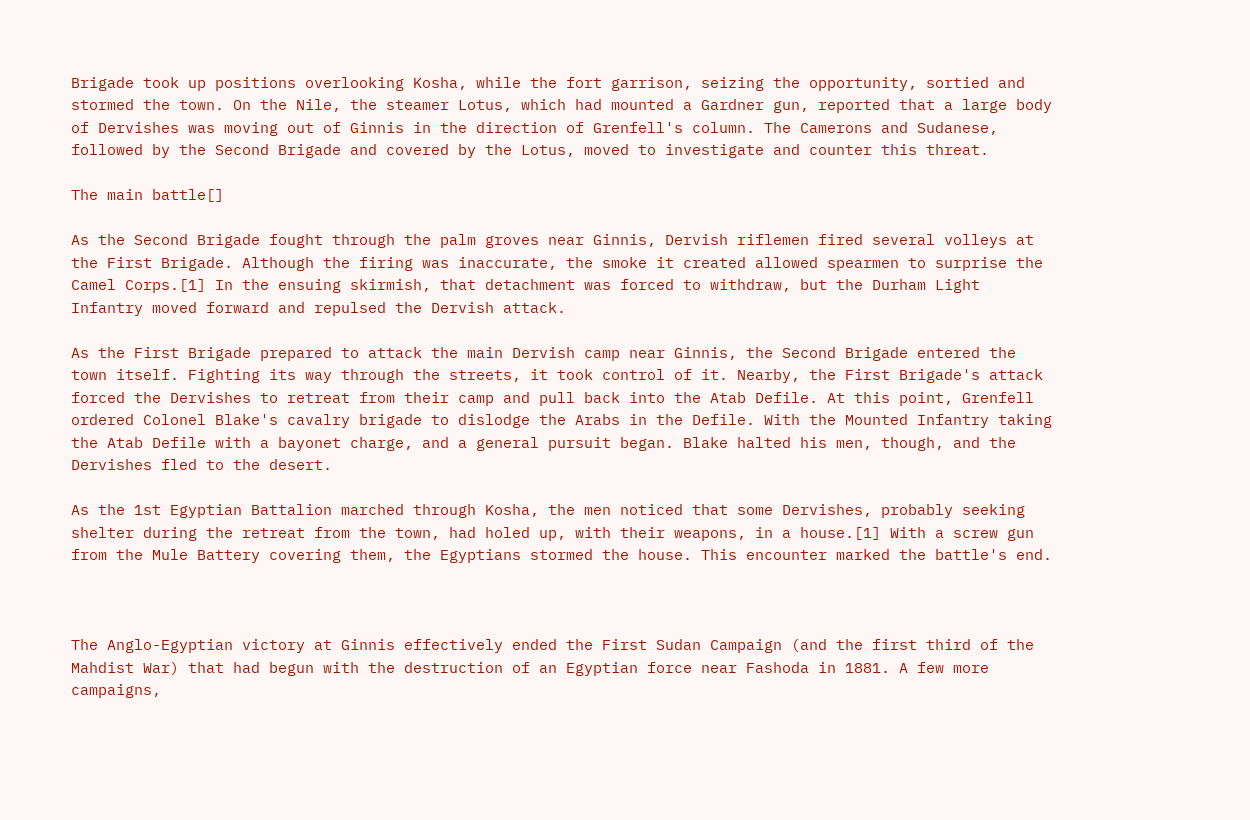Brigade took up positions overlooking Kosha, while the fort garrison, seizing the opportunity, sortied and stormed the town. On the Nile, the steamer Lotus, which had mounted a Gardner gun, reported that a large body of Dervishes was moving out of Ginnis in the direction of Grenfell's column. The Camerons and Sudanese, followed by the Second Brigade and covered by the Lotus, moved to investigate and counter this threat.

The main battle[]

As the Second Brigade fought through the palm groves near Ginnis, Dervish riflemen fired several volleys at the First Brigade. Although the firing was inaccurate, the smoke it created allowed spearmen to surprise the Camel Corps.[1] In the ensuing skirmish, that detachment was forced to withdraw, but the Durham Light Infantry moved forward and repulsed the Dervish attack.

As the First Brigade prepared to attack the main Dervish camp near Ginnis, the Second Brigade entered the town itself. Fighting its way through the streets, it took control of it. Nearby, the First Brigade's attack forced the Dervishes to retreat from their camp and pull back into the Atab Defile. At this point, Grenfell ordered Colonel Blake's cavalry brigade to dislodge the Arabs in the Defile. With the Mounted Infantry taking the Atab Defile with a bayonet charge, and a general pursuit began. Blake halted his men, though, and the Dervishes fled to the desert.

As the 1st Egyptian Battalion marched through Kosha, the men noticed that some Dervishes, probably seeking shelter during the retreat from the town, had holed up, with their weapons, in a house.[1] With a screw gun from the Mule Battery covering them, the Egyptians stormed the house. This encounter marked the battle's end.



The Anglo-Egyptian victory at Ginnis effectively ended the First Sudan Campaign (and the first third of the Mahdist War) that had begun with the destruction of an Egyptian force near Fashoda in 1881. A few more campaigns,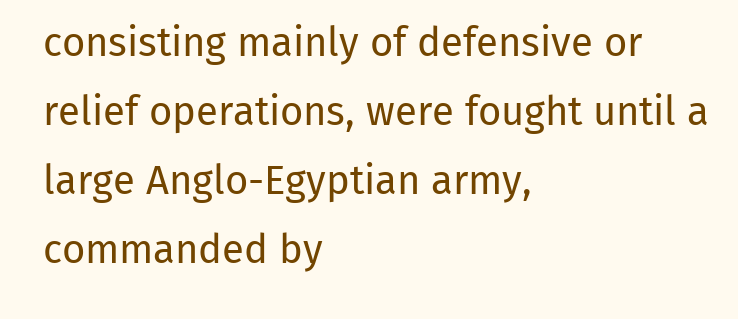consisting mainly of defensive or relief operations, were fought until a large Anglo-Egyptian army, commanded by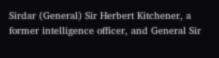Sirdar (General) Sir Herbert Kitchener, a former intelligence officer, and General Sir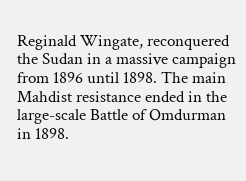Reginald Wingate, reconquered the Sudan in a massive campaign from 1896 until 1898. The main Mahdist resistance ended in the large-scale Battle of Omdurman in 1898.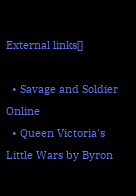External links[]

  • Savage and Soldier Online
  • Queen Victoria's Little Wars by Byron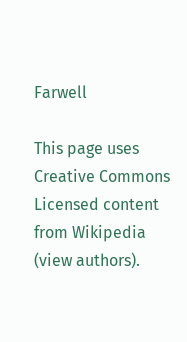Farwell

This page uses Creative Commons Licensed content from Wikipedia (view authors).